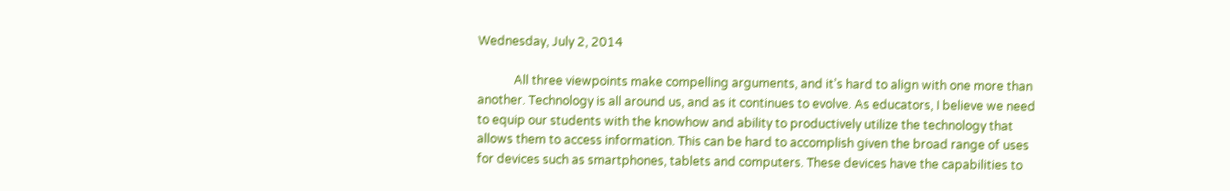Wednesday, July 2, 2014

            All three viewpoints make compelling arguments, and it’s hard to align with one more than another. Technology is all around us, and as it continues to evolve. As educators, I believe we need to equip our students with the knowhow and ability to productively utilize the technology that allows them to access information. This can be hard to accomplish given the broad range of uses for devices such as smartphones, tablets and computers. These devices have the capabilities to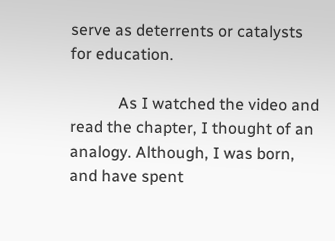serve as deterrents or catalysts for education.

            As I watched the video and read the chapter, I thought of an analogy. Although, I was born, and have spent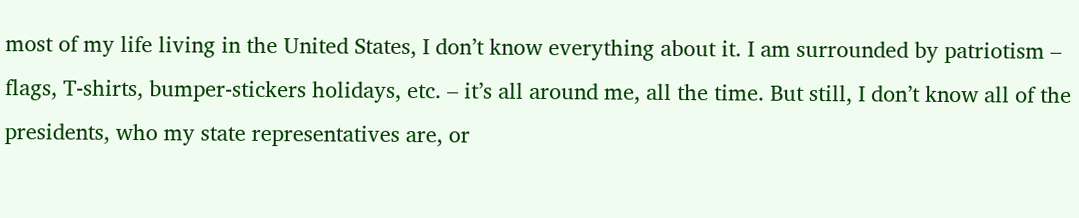most of my life living in the United States, I don’t know everything about it. I am surrounded by patriotism – flags, T-shirts, bumper-stickers holidays, etc. – it’s all around me, all the time. But still, I don’t know all of the presidents, who my state representatives are, or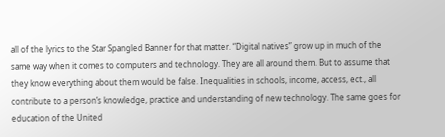all of the lyrics to the Star Spangled Banner for that matter. “Digital natives” grow up in much of the same way when it comes to computers and technology. They are all around them. But to assume that they know everything about them would be false. Inequalities in schools, income, access, ect., all contribute to a person’s knowledge, practice and understanding of new technology. The same goes for education of the United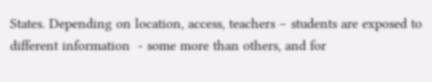States. Depending on location, access, teachers – students are exposed to different information  - some more than others, and for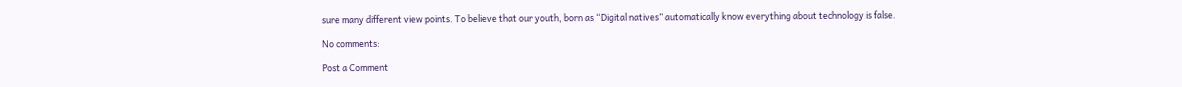sure many different view points. To believe that our youth, born as “Digital natives” automatically know everything about technology is false.

No comments:

Post a Comment